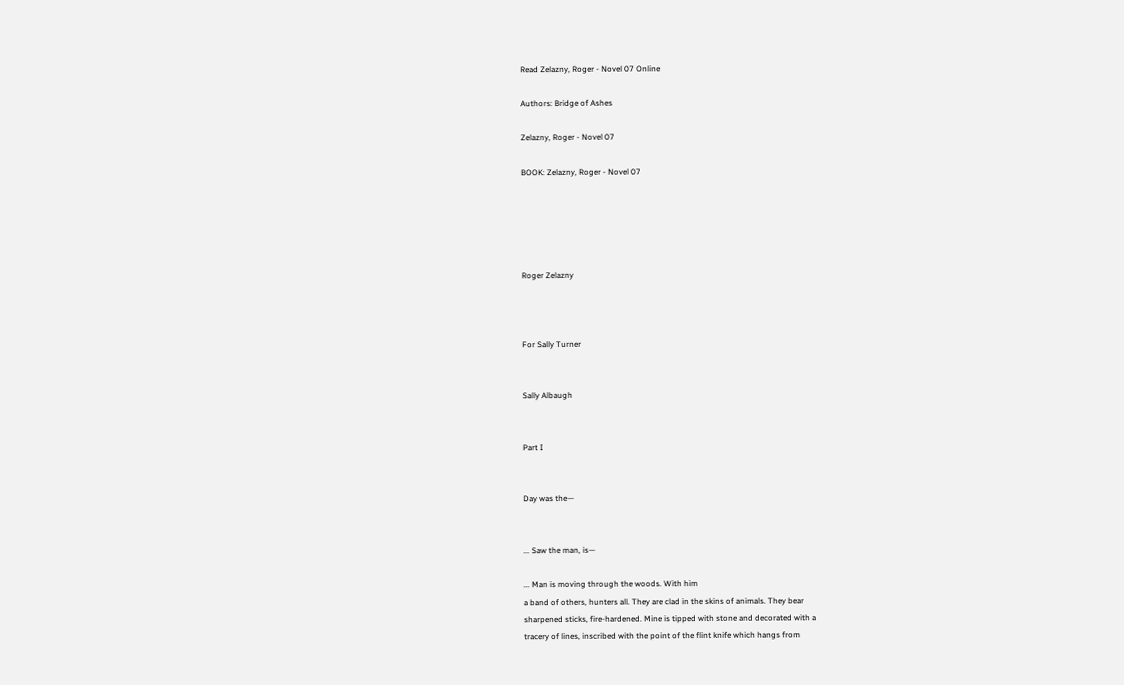Read Zelazny, Roger - Novel 07 Online

Authors: Bridge of Ashes

Zelazny, Roger - Novel 07

BOOK: Zelazny, Roger - Novel 07





Roger Zelazny



For Sally Turner


Sally Albaugh


Part I


Day was the—


... Saw the man, is—

... Man is moving through the woods. With him
a band of others, hunters all. They are clad in the skins of animals. They bear
sharpened sticks, fire-hardened. Mine is tipped with stone and decorated with a
tracery of lines, inscribed with the point of the flint knife which hangs from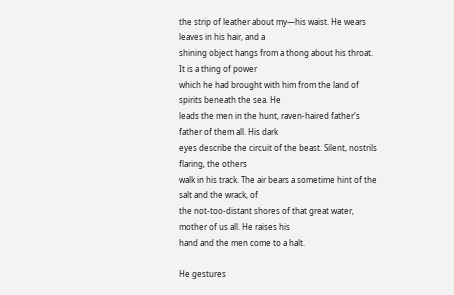the strip of leather about my—his waist. He wears leaves in his hair, and a
shining object hangs from a thong about his throat. It is a thing of power
which he had brought with him from the land of spirits beneath the sea. He
leads the men in the hunt, raven-haired father's father of them all. His dark
eyes describe the circuit of the beast. Silent, nostrils flaring, the others
walk in his track. The air bears a sometime hint of the salt and the wrack, of
the not-too-distant shores of that great water, mother of us all. He raises his
hand and the men come to a halt.

He gestures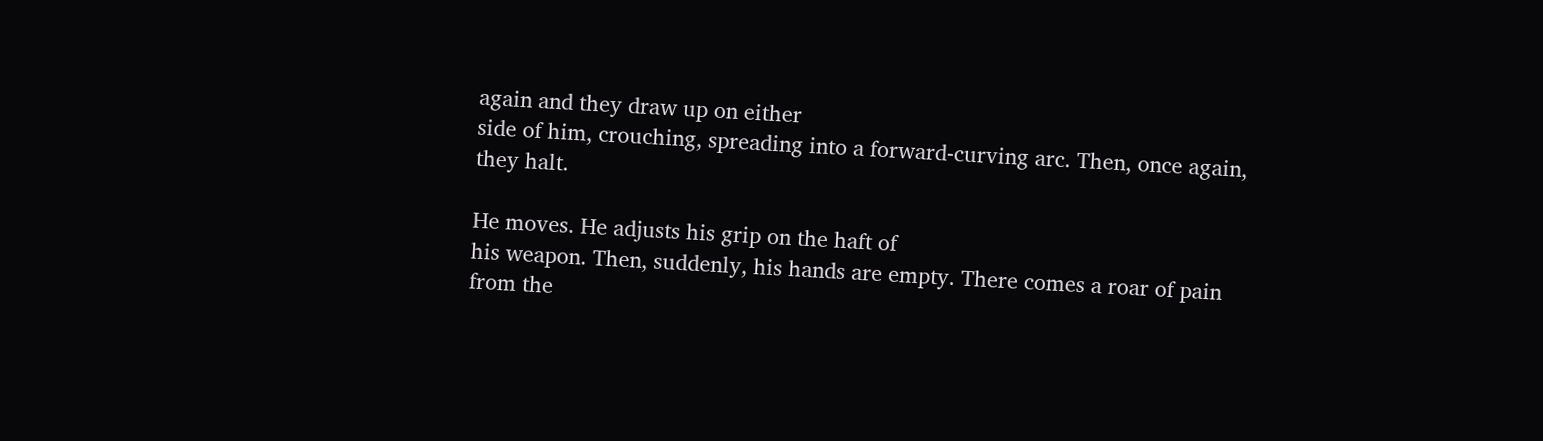again and they draw up on either
side of him, crouching, spreading into a forward-curving arc. Then, once again,
they halt.

He moves. He adjusts his grip on the haft of
his weapon. Then, suddenly, his hands are empty. There comes a roar of pain
from the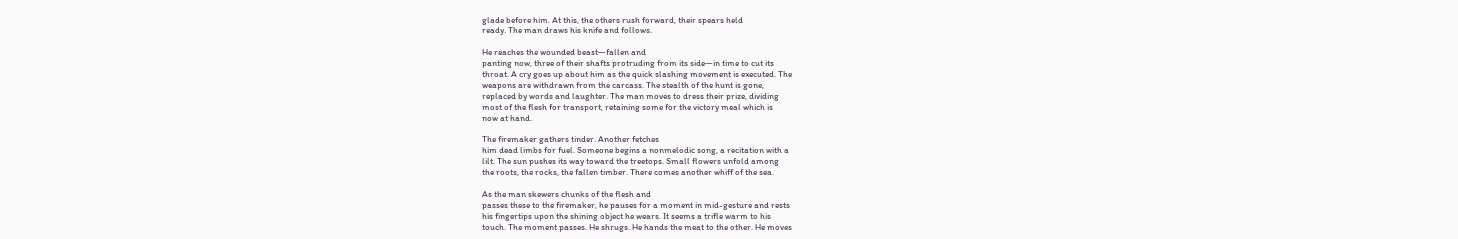glade before him. At this, the others rush forward, their spears held
ready. The man draws his knife and follows.

He reaches the wounded beast—fallen and
panting now, three of their shafts protruding from its side—in time to cut its
throat. A cry goes up about him as the quick slashing movement is executed. The
weapons are withdrawn from the carcass. The stealth of the hunt is gone,
replaced by words and laughter. The man moves to dress their prize, dividing
most of the flesh for transport, retaining some for the victory meal which is
now at hand.

The firemaker gathers tinder. Another fetches
him dead limbs for fuel. Someone begins a nonmelodic song, a recitation with a
lilt. The sun pushes its way toward the treetops. Small flowers unfold among
the roots, the rocks, the fallen timber. There comes another whiff of the sea.

As the man skewers chunks of the flesh and
passes these to the firemaker, he pauses for a moment in mid-gesture and rests
his fingertips upon the shining object he wears. It seems a trifle warm to his
touch. The moment passes. He shrugs. He hands the meat to the other. He moves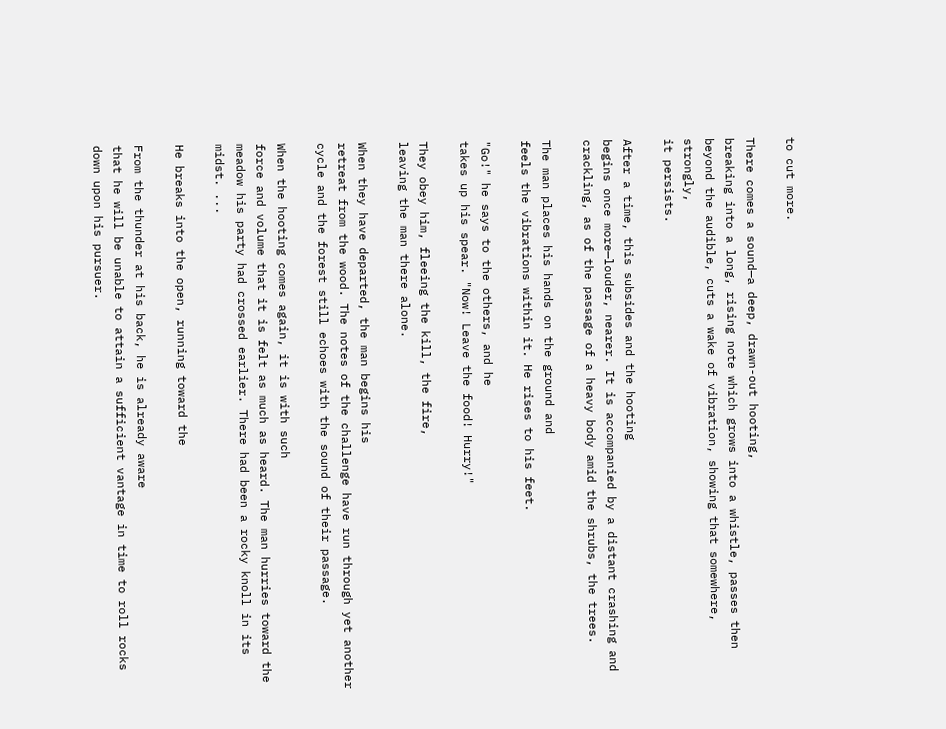to cut more.

There comes a sound—a deep, drawn-out hooting,
breaking into a long, rising note which grows into a whistle, passes then
beyond the audible, cuts a wake of vibration, showing that somewhere, strongly,
it persists.

After a time, this subsides and the hooting
begins once more—louder, nearer. It is accompanied by a distant crashing and
crackling, as of the passage of a heavy body amid the shrubs, the trees.

The man places his hands on the ground and
feels the vibrations within it. He rises to his feet.

"Go!" he says to the others, and he
takes up his spear. "Now! Leave the food! Hurry!"

They obey him, fleeing the kill, the fire,
leaving the man there alone.

When they have departed, the man begins his
retreat from the wood. The notes of the challenge have run through yet another
cycle and the forest still echoes with the sound of their passage.

When the hooting comes again, it is with such
force and volume that it is felt as much as heard. The man hurries toward the
meadow his party had crossed earlier. There had been a rocky knoll in its
midst. ...

He breaks into the open, running toward the

From the thunder at his back, he is already aware
that he will be unable to attain a sufficient vantage in time to roll rocks
down upon his pursuer.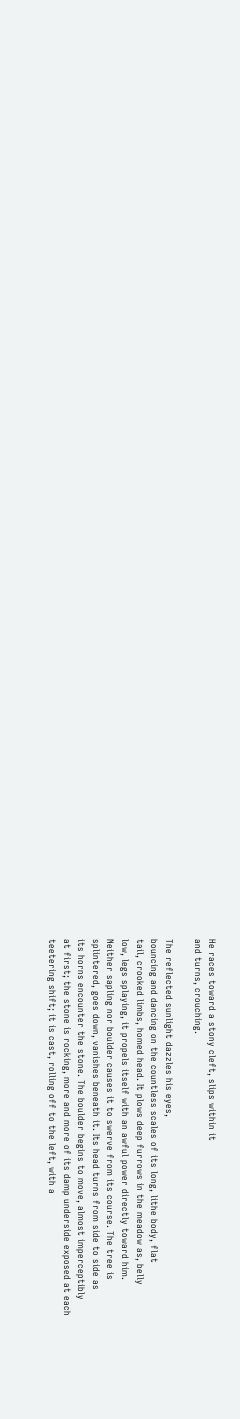He races toward a stony cleft, slips within it
and turns, crouching.

The reflected sunlight dazzles his eyes,
bouncing and dancing on the countless scales of its long, lithe body, flat
tail, crooked limbs, homed head. It plows deep furrows in the meadow as, belly
low, legs splaying, it propels itself with an awful power directly toward him.
Neither sapling nor boulder causes it to swerve from its course. The tree is
splintered, goes down, vanishes beneath it. Its head turns from side to side as
its horns encounter the stone. The boulder begins to move, almost imperceptibly
at first; the stone is rocking, more and more of its damp underside exposed at each
teetering shift; it is cast, rolling off to the left, with a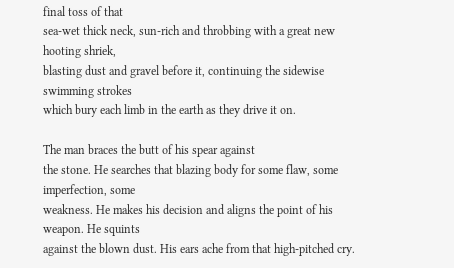final toss of that
sea-wet thick neck, sun-rich and throbbing with a great new hooting shriek,
blasting dust and gravel before it, continuing the sidewise swimming strokes
which bury each limb in the earth as they drive it on.

The man braces the butt of his spear against
the stone. He searches that blazing body for some flaw, some imperfection, some
weakness. He makes his decision and aligns the point of his weapon. He squints
against the blown dust. His ears ache from that high-pitched cry.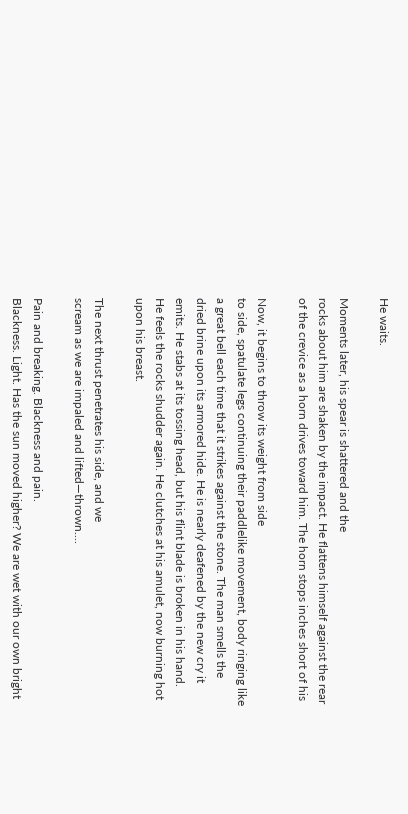He waits.

Moments later, his spear is shattered and the
rocks about him are shaken by the impact. He flattens himself against the rear
of the crevice as a horn drives toward him. The horn stops inches short of his

Now, it begins to throw its weight from side
to side, spatulate legs continuing their paddlelike movement, body ringing like
a great bell each time that it strikes against the stone. The man smells the
dried brine upon its armored hide. He is nearly deafened by the new cry it
emits. He stabs at its tossing head, but his flint blade is broken in his hand.
He feels the rocks shudder again. He clutches at his amulet, now burning hot
upon his breast.

The next thrust penetrates his side, and we
scream as we are impaled and lifted—thrown....

Pain and breaking. Blackness and pain.
Blackness. Light. Has the sun moved higher? We are wet with our own bright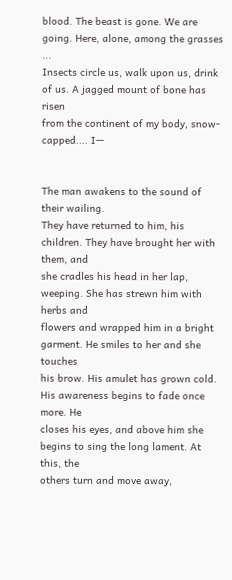blood. The beast is gone. We are going. Here, alone, among the grasses ...
Insects circle us, walk upon us, drink of us. A jagged mount of bone has risen
from the continent of my body, snow-capped.... I—


The man awakens to the sound of their wailing.
They have returned to him, his children. They have brought her with them, and
she cradles his head in her lap, weeping. She has strewn him with herbs and
flowers and wrapped him in a bright garment. He smiles to her and she touches
his brow. His amulet has grown cold. His awareness begins to fade once more. He
closes his eyes, and above him she begins to sing the long lament. At this, the
others turn and move away,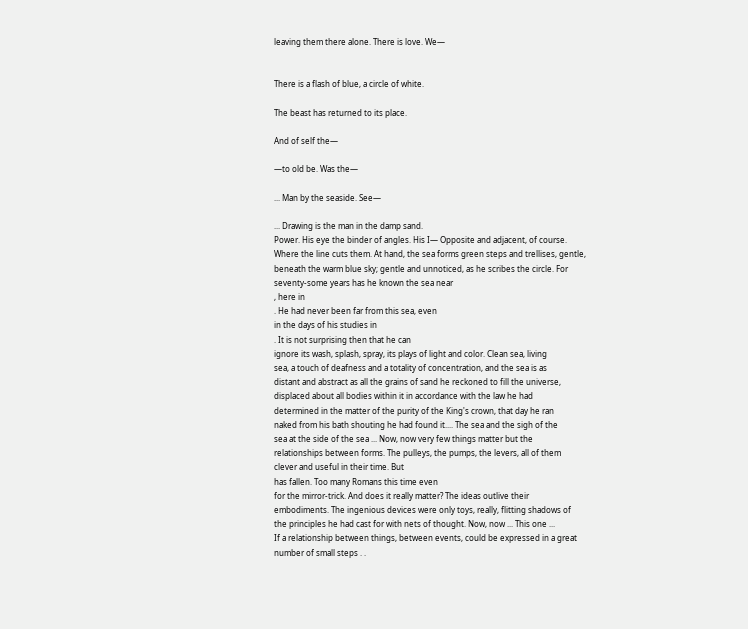leaving them there alone. There is love. We—


There is a flash of blue, a circle of white.

The beast has returned to its place.

And of self the—

—to old be. Was the—

... Man by the seaside. See—

... Drawing is the man in the damp sand.
Power. His eye the binder of angles. His I— Opposite and adjacent, of course.
Where the line cuts them. At hand, the sea forms green steps and trellises, gentle,
beneath the warm blue sky; gentle and unnoticed, as he scribes the circle. For
seventy-some years has he known the sea near
, here in
. He had never been far from this sea, even
in the days of his studies in
. It is not surprising then that he can
ignore its wash, splash, spray, its plays of light and color. Clean sea, living
sea, a touch of deafness and a totality of concentration, and the sea is as
distant and abstract as all the grains of sand he reckoned to fill the universe,
displaced about all bodies within it in accordance with the law he had
determined in the matter of the purity of the King's crown, that day he ran
naked from his bath shouting he had found it.... The sea and the sigh of the
sea at the side of the sea ... Now, now very few things matter but the
relationships between forms. The pulleys, the pumps, the levers, all of them
clever and useful in their time. But
has fallen. Too many Romans this time even
for the mirror-trick. And does it really matter? The ideas outlive their
embodiments. The ingenious devices were only toys, really, flitting shadows of
the principles he had cast for with nets of thought. Now, now ... This one ...
If a relationship between things, between events, could be expressed in a great
number of small steps . .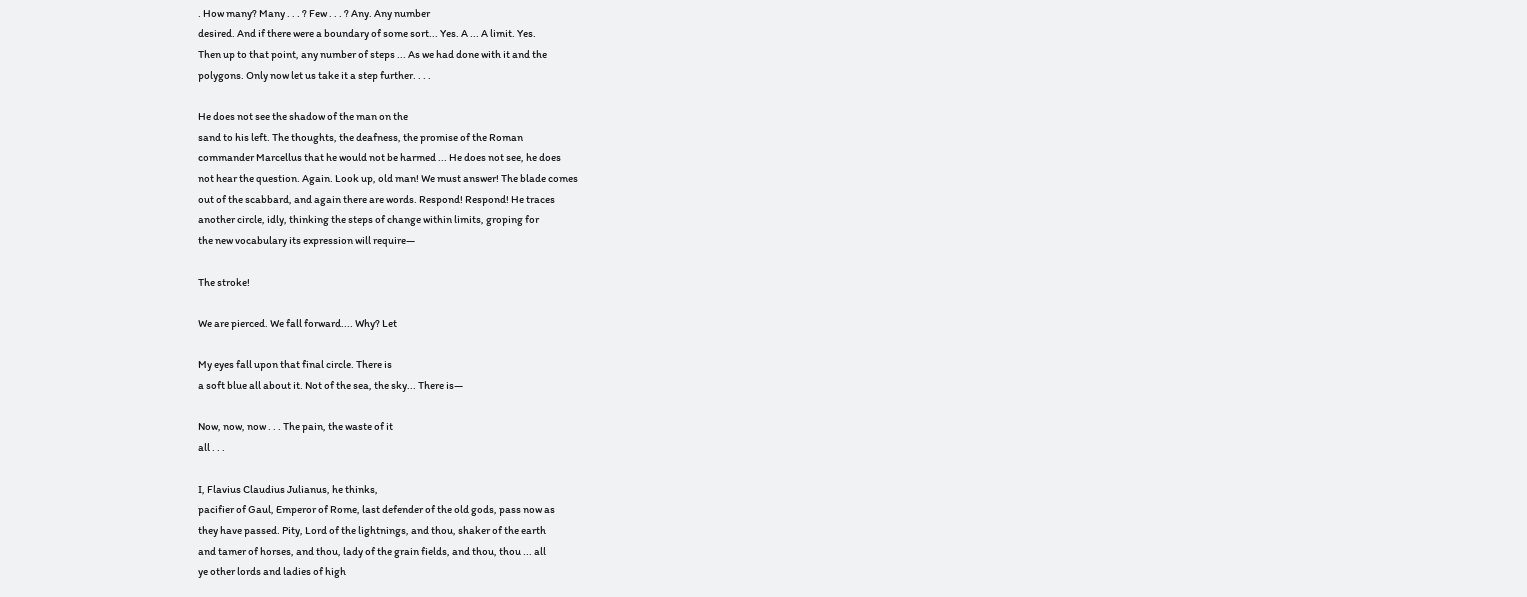. How many? Many . . . ? Few . . . ? Any. Any number
desired. And if there were a boundary of some sort... Yes. A ... A limit. Yes.
Then up to that point, any number of steps ... As we had done with it and the
polygons. Only now let us take it a step further. . . .

He does not see the shadow of the man on the
sand to his left. The thoughts, the deafness, the promise of the Roman
commander Marcellus that he would not be harmed ... He does not see, he does
not hear the question. Again. Look up, old man! We must answer! The blade comes
out of the scabbard, and again there are words. Respond! Respond! He traces
another circle, idly, thinking the steps of change within limits, groping for
the new vocabulary its expression will require—

The stroke!

We are pierced. We fall forward.... Why? Let

My eyes fall upon that final circle. There is
a soft blue all about it. Not of the sea, the sky... There is—

Now, now, now . . . The pain, the waste of it
all . . .

I, Flavius Claudius Julianus, he thinks,
pacifier of Gaul, Emperor of Rome, last defender of the old gods, pass now as
they have passed. Pity, Lord of the lightnings, and thou, shaker of the earth
and tamer of horses, and thou, lady of the grain fields, and thou, thou ... all
ye other lords and ladies of high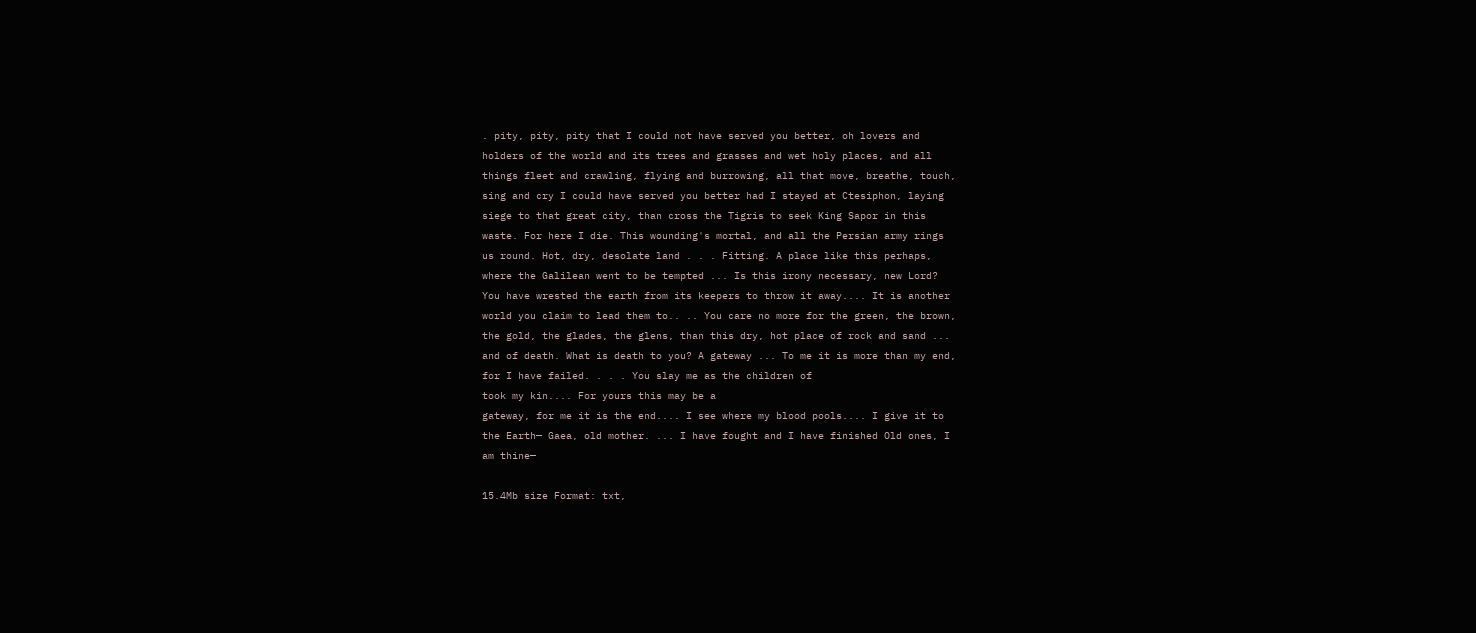. pity, pity, pity that I could not have served you better, oh lovers and
holders of the world and its trees and grasses and wet holy places, and all
things fleet and crawling, flying and burrowing, all that move, breathe, touch,
sing and cry I could have served you better had I stayed at Ctesiphon, laying
siege to that great city, than cross the Tigris to seek King Sapor in this
waste. For here I die. This wounding's mortal, and all the Persian army rings
us round. Hot, dry, desolate land . . . Fitting. A place like this perhaps,
where the Galilean went to be tempted ... Is this irony necessary, new Lord?
You have wrested the earth from its keepers to throw it away.... It is another
world you claim to lead them to.. .. You care no more for the green, the brown,
the gold, the glades, the glens, than this dry, hot place of rock and sand ...
and of death. What is death to you? A gateway ... To me it is more than my end,
for I have failed. . . . You slay me as the children of
took my kin.... For yours this may be a
gateway, for me it is the end.... I see where my blood pools.... I give it to
the Earth— Gaea, old mother. ... I have fought and I have finished Old ones, I
am thine—

15.4Mb size Format: txt,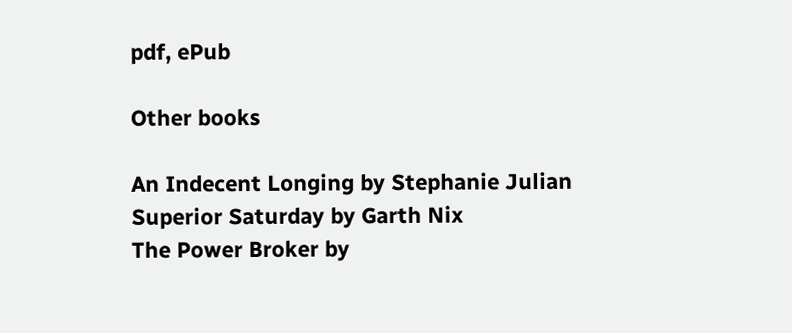pdf, ePub

Other books

An Indecent Longing by Stephanie Julian
Superior Saturday by Garth Nix
The Power Broker by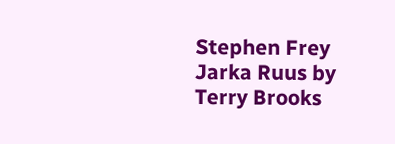Stephen Frey
Jarka Ruus by Terry Brooks